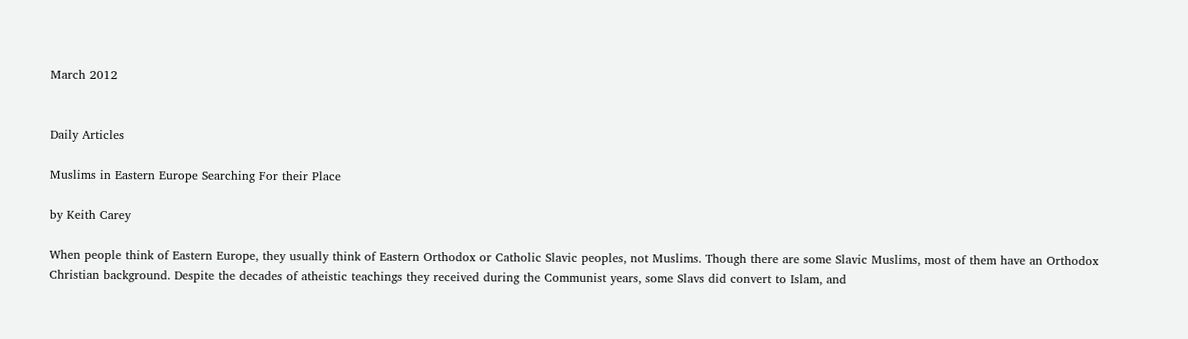March 2012


Daily Articles

Muslims in Eastern Europe Searching For their Place

by Keith Carey

When people think of Eastern Europe, they usually think of Eastern Orthodox or Catholic Slavic peoples, not Muslims. Though there are some Slavic Muslims, most of them have an Orthodox Christian background. Despite the decades of atheistic teachings they received during the Communist years, some Slavs did convert to Islam, and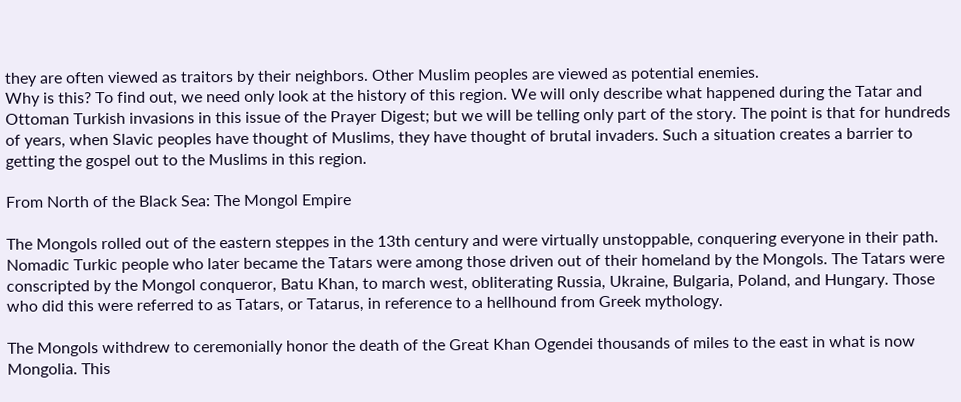they are often viewed as traitors by their neighbors. Other Muslim peoples are viewed as potential enemies.
Why is this? To find out, we need only look at the history of this region. We will only describe what happened during the Tatar and Ottoman Turkish invasions in this issue of the Prayer Digest; but we will be telling only part of the story. The point is that for hundreds of years, when Slavic peoples have thought of Muslims, they have thought of brutal invaders. Such a situation creates a barrier to getting the gospel out to the Muslims in this region.

From North of the Black Sea: The Mongol Empire

The Mongols rolled out of the eastern steppes in the 13th century and were virtually unstoppable, conquering everyone in their path. Nomadic Turkic people who later became the Tatars were among those driven out of their homeland by the Mongols. The Tatars were conscripted by the Mongol conqueror, Batu Khan, to march west, obliterating Russia, Ukraine, Bulgaria, Poland, and Hungary. Those who did this were referred to as Tatars, or Tatarus, in reference to a hellhound from Greek mythology.

The Mongols withdrew to ceremonially honor the death of the Great Khan Ogendei thousands of miles to the east in what is now Mongolia. This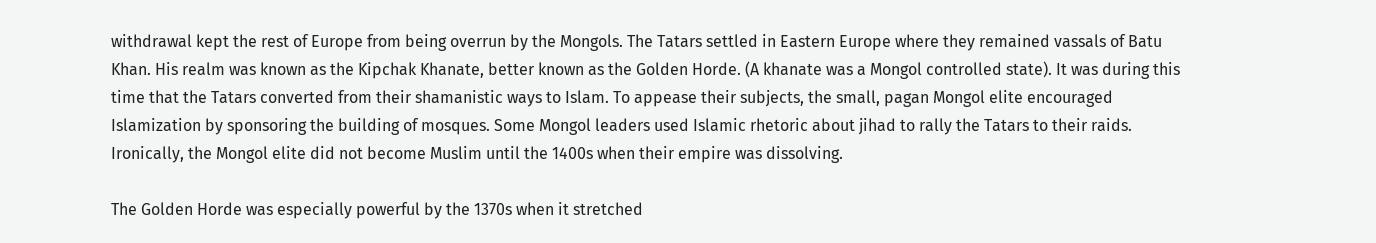withdrawal kept the rest of Europe from being overrun by the Mongols. The Tatars settled in Eastern Europe where they remained vassals of Batu Khan. His realm was known as the Kipchak Khanate, better known as the Golden Horde. (A khanate was a Mongol controlled state). It was during this time that the Tatars converted from their shamanistic ways to Islam. To appease their subjects, the small, pagan Mongol elite encouraged Islamization by sponsoring the building of mosques. Some Mongol leaders used Islamic rhetoric about jihad to rally the Tatars to their raids. Ironically, the Mongol elite did not become Muslim until the 1400s when their empire was dissolving.

The Golden Horde was especially powerful by the 1370s when it stretched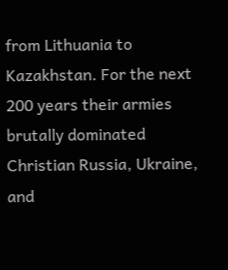from Lithuania to Kazakhstan. For the next 200 years their armies brutally dominated Christian Russia, Ukraine, and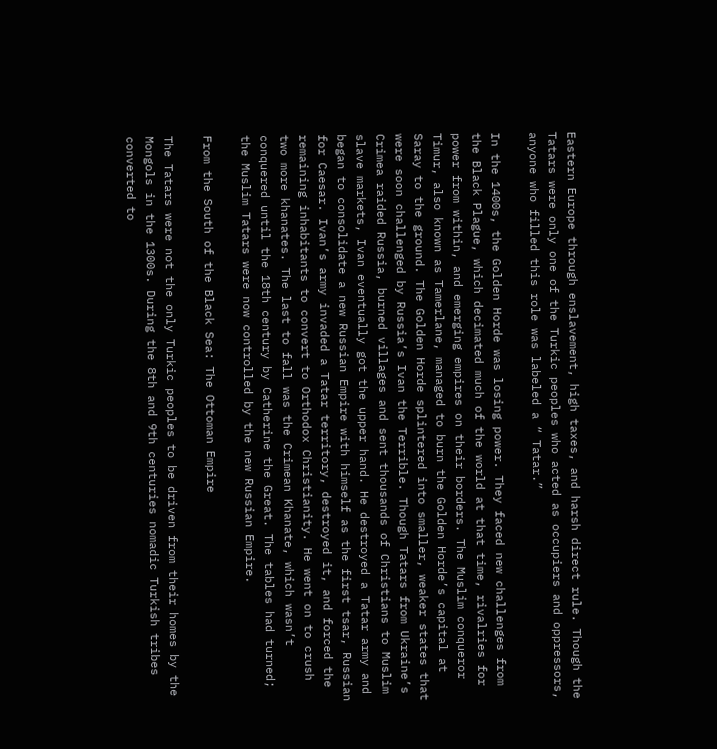Eastern Europe through enslavement, high taxes, and harsh direct rule. Though the Tatars were only one of the Turkic peoples who acted as occupiers and oppressors, anyone who filled this role was labeled a “ Tatar.”

In the 1400s, the Golden Horde was losing power. They faced new challenges from the Black Plague, which decimated much of the world at that time, rivalries for power from within, and emerging empires on their borders. The Muslim conqueror Timur, also known as Tamerlane, managed to burn the Golden Horde’s capital at Saray to the ground. The Golden Horde splintered into smaller, weaker states that were soon challenged by Russia’s Ivan the Terrible. Though Tatars from Ukraine’s Crimea raided Russia, burned villages and sent thousands of Christians to Muslim slave markets, Ivan eventually got the upper hand. He destroyed a Tatar army and began to consolidate a new Russian Empire with himself as the first tsar, Russian for Caesar. Ivan’s army invaded a Tatar territory, destroyed it, and forced the remaining inhabitants to convert to Orthodox Christianity. He went on to crush two more khanates. The last to fall was the Crimean Khanate, which wasn’t conquered until the 18th century by Catherine the Great. The tables had turned; the Muslim Tatars were now controlled by the new Russian Empire.

From the South of the Black Sea: The Ottoman Empire

The Tatars were not the only Turkic peoples to be driven from their homes by the Mongols in the 1300s. During the 8th and 9th centuries nomadic Turkish tribes converted to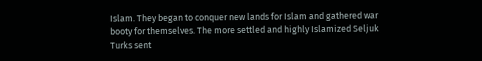Islam. They began to conquer new lands for Islam and gathered war booty for themselves. The more settled and highly Islamized Seljuk Turks sent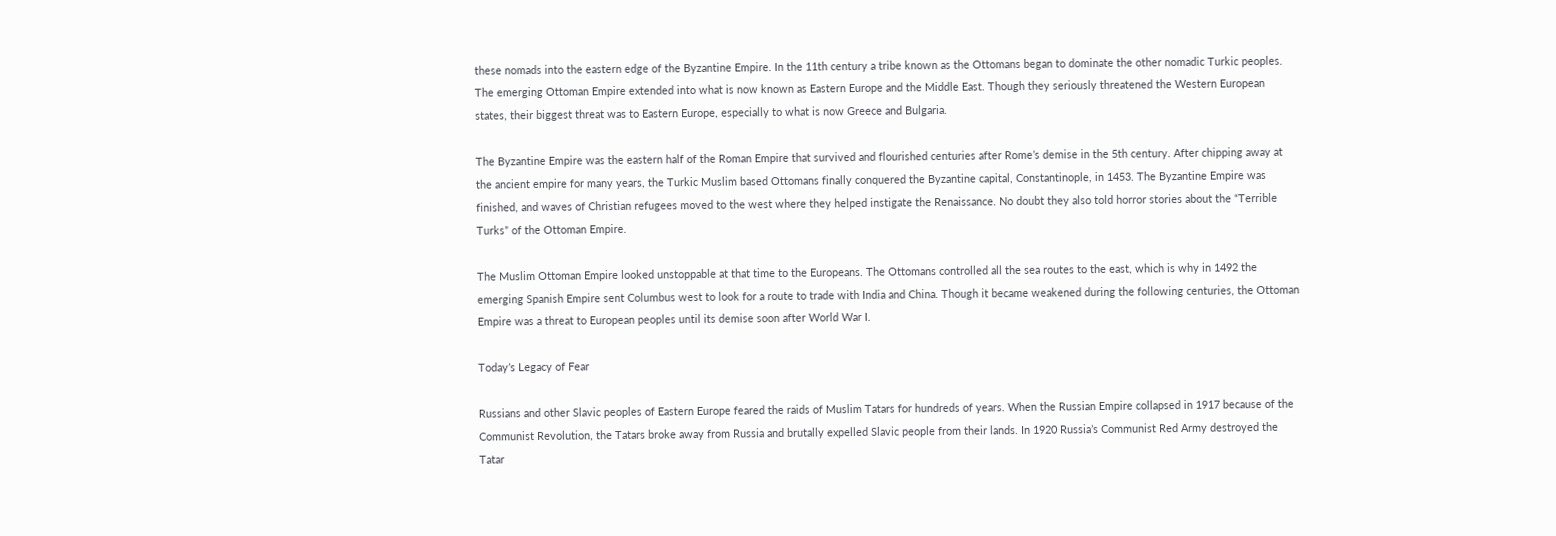these nomads into the eastern edge of the Byzantine Empire. In the 11th century a tribe known as the Ottomans began to dominate the other nomadic Turkic peoples. The emerging Ottoman Empire extended into what is now known as Eastern Europe and the Middle East. Though they seriously threatened the Western European states, their biggest threat was to Eastern Europe, especially to what is now Greece and Bulgaria.

The Byzantine Empire was the eastern half of the Roman Empire that survived and flourished centuries after Rome’s demise in the 5th century. After chipping away at the ancient empire for many years, the Turkic Muslim based Ottomans finally conquered the Byzantine capital, Constantinople, in 1453. The Byzantine Empire was finished, and waves of Christian refugees moved to the west where they helped instigate the Renaissance. No doubt they also told horror stories about the “Terrible Turks” of the Ottoman Empire.

The Muslim Ottoman Empire looked unstoppable at that time to the Europeans. The Ottomans controlled all the sea routes to the east, which is why in 1492 the emerging Spanish Empire sent Columbus west to look for a route to trade with India and China. Though it became weakened during the following centuries, the Ottoman Empire was a threat to European peoples until its demise soon after World War I.

Today’s Legacy of Fear

Russians and other Slavic peoples of Eastern Europe feared the raids of Muslim Tatars for hundreds of years. When the Russian Empire collapsed in 1917 because of the Communist Revolution, the Tatars broke away from Russia and brutally expelled Slavic people from their lands. In 1920 Russia’s Communist Red Army destroyed the Tatar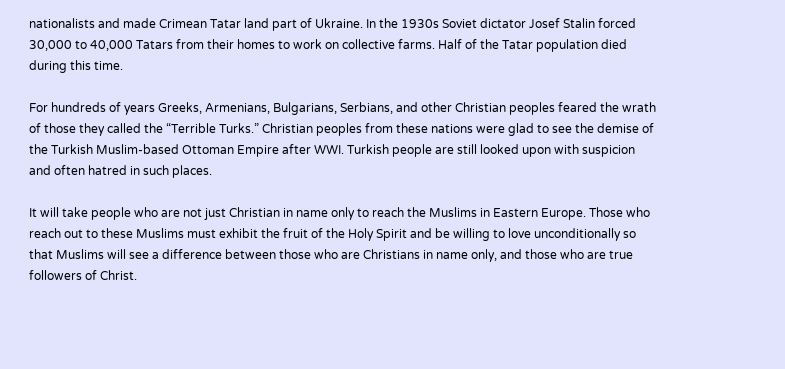nationalists and made Crimean Tatar land part of Ukraine. In the 1930s Soviet dictator Josef Stalin forced 30,000 to 40,000 Tatars from their homes to work on collective farms. Half of the Tatar population died during this time.

For hundreds of years Greeks, Armenians, Bulgarians, Serbians, and other Christian peoples feared the wrath of those they called the “Terrible Turks.” Christian peoples from these nations were glad to see the demise of the Turkish Muslim-based Ottoman Empire after WWI. Turkish people are still looked upon with suspicion and often hatred in such places.

It will take people who are not just Christian in name only to reach the Muslims in Eastern Europe. Those who reach out to these Muslims must exhibit the fruit of the Holy Spirit and be willing to love unconditionally so that Muslims will see a difference between those who are Christians in name only, and those who are true followers of Christ.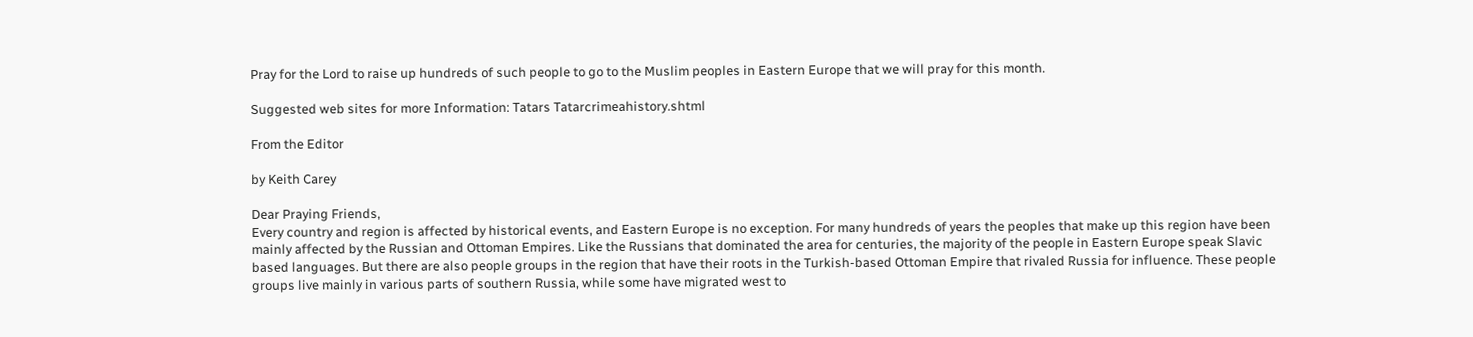Pray for the Lord to raise up hundreds of such people to go to the Muslim peoples in Eastern Europe that we will pray for this month.

Suggested web sites for more Information: Tatars Tatarcrimeahistory.shtml

From the Editor

by Keith Carey

Dear Praying Friends,
Every country and region is affected by historical events, and Eastern Europe is no exception. For many hundreds of years the peoples that make up this region have been mainly affected by the Russian and Ottoman Empires. Like the Russians that dominated the area for centuries, the majority of the people in Eastern Europe speak Slavic based languages. But there are also people groups in the region that have their roots in the Turkish-based Ottoman Empire that rivaled Russia for influence. These people groups live mainly in various parts of southern Russia, while some have migrated west to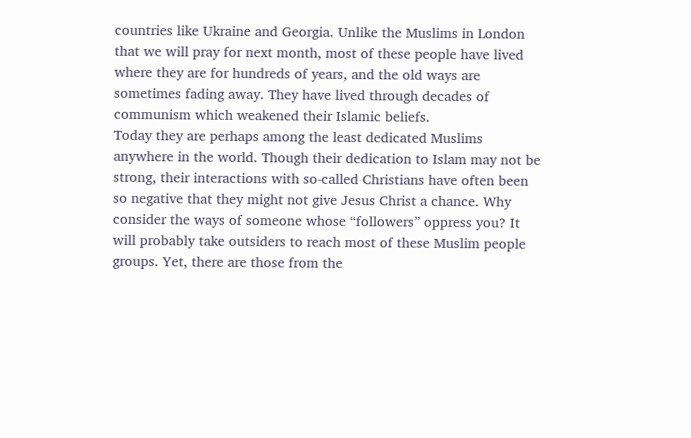countries like Ukraine and Georgia. Unlike the Muslims in London that we will pray for next month, most of these people have lived where they are for hundreds of years, and the old ways are sometimes fading away. They have lived through decades of communism which weakened their Islamic beliefs.
Today they are perhaps among the least dedicated Muslims anywhere in the world. Though their dedication to Islam may not be strong, their interactions with so-called Christians have often been so negative that they might not give Jesus Christ a chance. Why consider the ways of someone whose “followers” oppress you? It will probably take outsiders to reach most of these Muslim people groups. Yet, there are those from the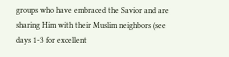groups who have embraced the Savior and are sharing Him with their Muslim neighbors (see days 1-3 for excellent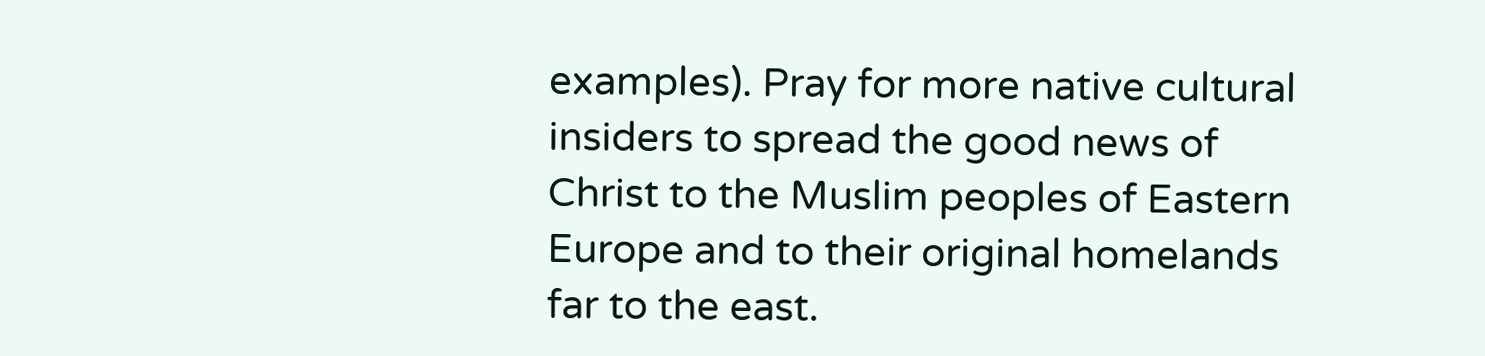examples). Pray for more native cultural insiders to spread the good news of Christ to the Muslim peoples of Eastern Europe and to their original homelands far to the east.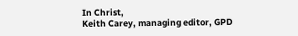In Christ,
Keith Carey, managing editor, GPD